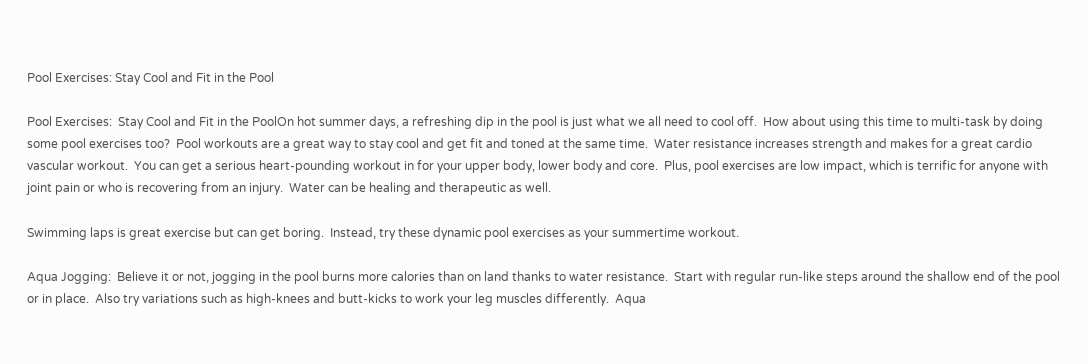Pool Exercises: Stay Cool and Fit in the Pool

Pool Exercises:  Stay Cool and Fit in the PoolOn hot summer days, a refreshing dip in the pool is just what we all need to cool off.  How about using this time to multi-task by doing some pool exercises too?  Pool workouts are a great way to stay cool and get fit and toned at the same time.  Water resistance increases strength and makes for a great cardio vascular workout.  You can get a serious heart-pounding workout in for your upper body, lower body and core.  Plus, pool exercises are low impact, which is terrific for anyone with joint pain or who is recovering from an injury.  Water can be healing and therapeutic as well.

Swimming laps is great exercise but can get boring.  Instead, try these dynamic pool exercises as your summertime workout.

Aqua Jogging:  Believe it or not, jogging in the pool burns more calories than on land thanks to water resistance.  Start with regular run-like steps around the shallow end of the pool or in place.  Also try variations such as high-knees and butt-kicks to work your leg muscles differently.  Aqua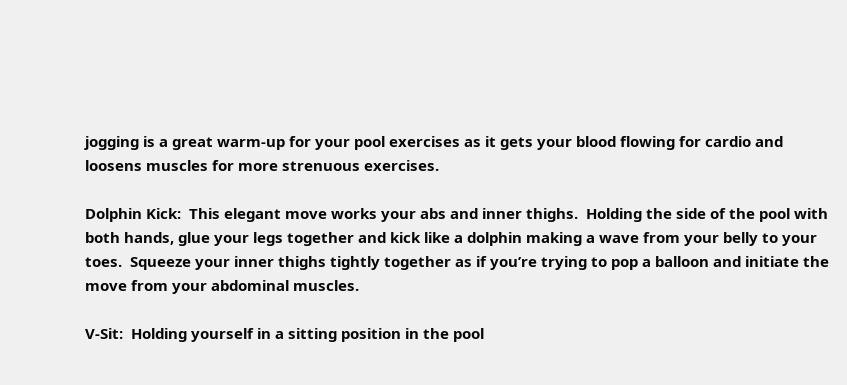jogging is a great warm-up for your pool exercises as it gets your blood flowing for cardio and loosens muscles for more strenuous exercises.

Dolphin Kick:  This elegant move works your abs and inner thighs.  Holding the side of the pool with both hands, glue your legs together and kick like a dolphin making a wave from your belly to your toes.  Squeeze your inner thighs tightly together as if you’re trying to pop a balloon and initiate the move from your abdominal muscles.

V-Sit:  Holding yourself in a sitting position in the pool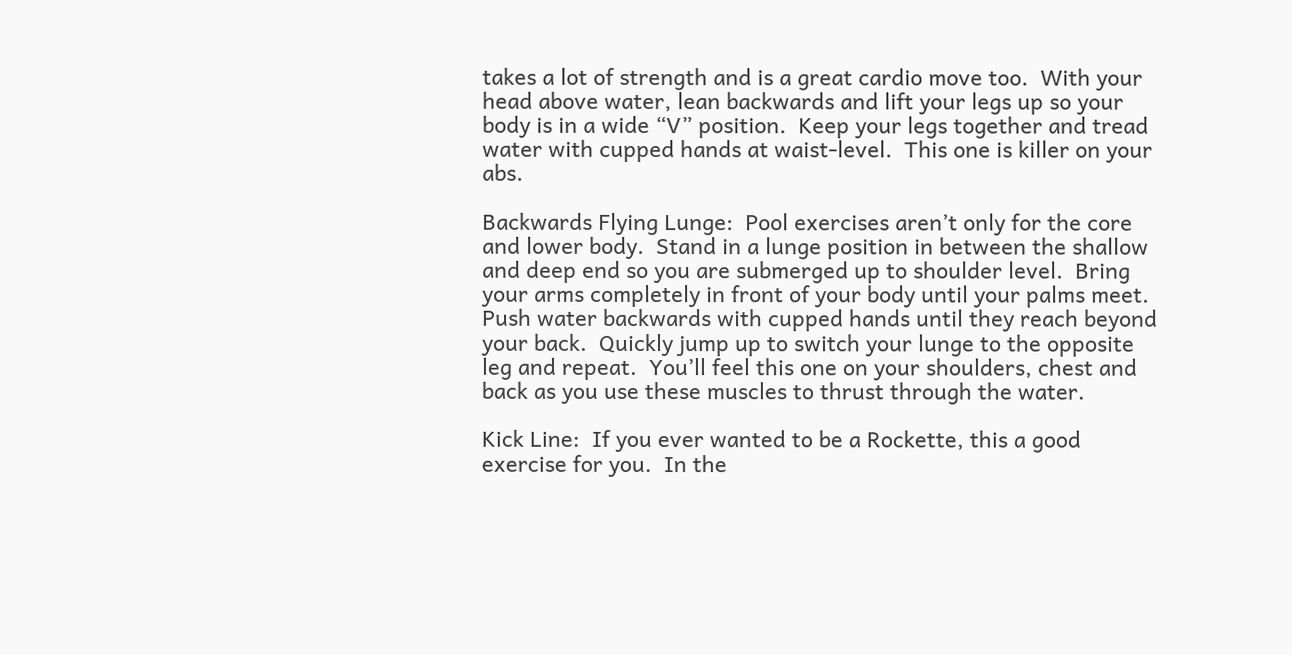takes a lot of strength and is a great cardio move too.  With your head above water, lean backwards and lift your legs up so your body is in a wide “V” position.  Keep your legs together and tread water with cupped hands at waist-level.  This one is killer on your abs.

Backwards Flying Lunge:  Pool exercises aren’t only for the core and lower body.  Stand in a lunge position in between the shallow and deep end so you are submerged up to shoulder level.  Bring your arms completely in front of your body until your palms meet.  Push water backwards with cupped hands until they reach beyond your back.  Quickly jump up to switch your lunge to the opposite leg and repeat.  You’ll feel this one on your shoulders, chest and back as you use these muscles to thrust through the water.

Kick Line:  If you ever wanted to be a Rockette, this a good exercise for you.  In the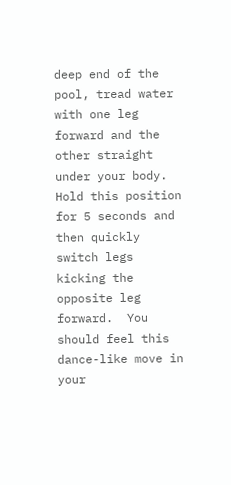deep end of the pool, tread water with one leg forward and the other straight under your body.  Hold this position for 5 seconds and then quickly switch legs kicking the opposite leg forward.  You should feel this dance-like move in your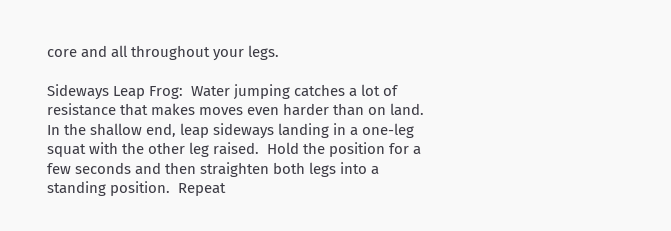core and all throughout your legs.

Sideways Leap Frog:  Water jumping catches a lot of resistance that makes moves even harder than on land.  In the shallow end, leap sideways landing in a one-leg squat with the other leg raised.  Hold the position for a few seconds and then straighten both legs into a standing position.  Repeat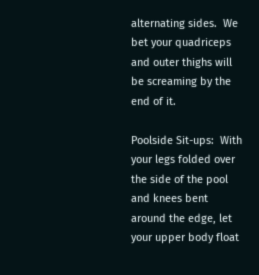alternating sides.  We bet your quadriceps and outer thighs will be screaming by the end of it.

Poolside Sit-ups:  With your legs folded over the side of the pool and knees bent around the edge, let your upper body float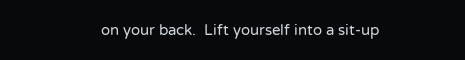on your back.  Lift yourself into a sit-up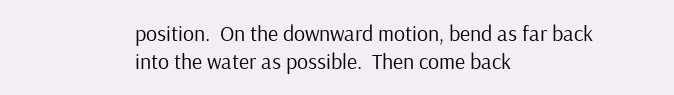position.  On the downward motion, bend as far back into the water as possible.  Then come back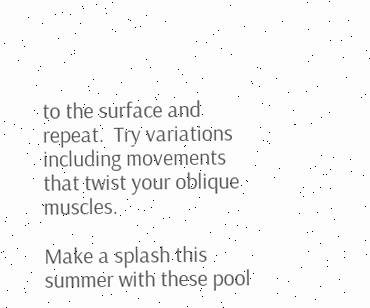to the surface and repeat.  Try variations including movements that twist your oblique muscles.

Make a splash this summer with these pool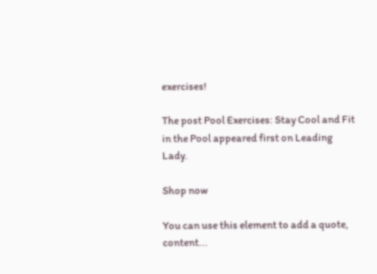exercises!

The post Pool Exercises: Stay Cool and Fit in the Pool appeared first on Leading Lady.

Shop now

You can use this element to add a quote, content...